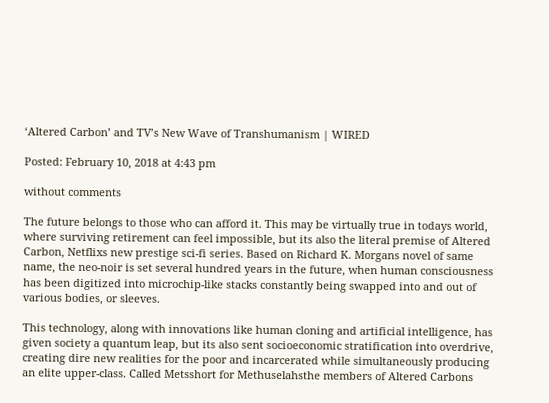‘Altered Carbon’ and TV’s New Wave of Transhumanism | WIRED

Posted: February 10, 2018 at 4:43 pm

without comments

The future belongs to those who can afford it. This may be virtually true in todays world, where surviving retirement can feel impossible, but its also the literal premise of Altered Carbon, Netflixs new prestige sci-fi series. Based on Richard K. Morgans novel of same name, the neo-noir is set several hundred years in the future, when human consciousness has been digitized into microchip-like stacks constantly being swapped into and out of various bodies, or sleeves.

This technology, along with innovations like human cloning and artificial intelligence, has given society a quantum leap, but its also sent socioeconomic stratification into overdrive, creating dire new realities for the poor and incarcerated while simultaneously producing an elite upper-class. Called Metsshort for Methuselahsthe members of Altered Carbons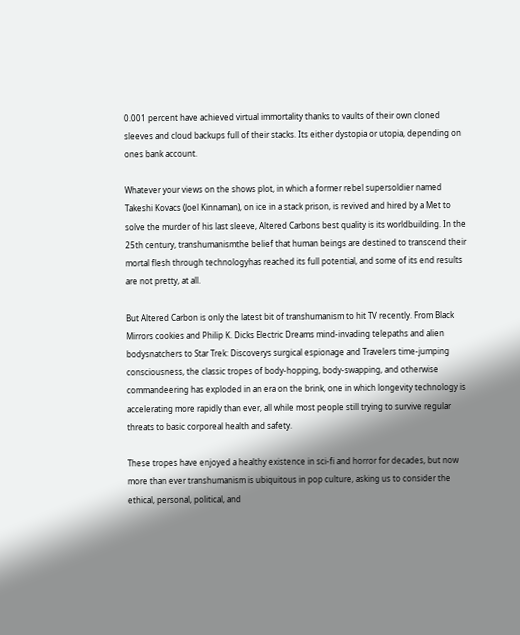0.001 percent have achieved virtual immortality thanks to vaults of their own cloned sleeves and cloud backups full of their stacks. Its either dystopia or utopia, depending on ones bank account.

Whatever your views on the shows plot, in which a former rebel supersoldier named Takeshi Kovacs (Joel Kinnaman), on ice in a stack prison, is revived and hired by a Met to solve the murder of his last sleeve, Altered Carbons best quality is its worldbuilding. In the 25th century, transhumanismthe belief that human beings are destined to transcend their mortal flesh through technologyhas reached its full potential, and some of its end results are not pretty, at all.

But Altered Carbon is only the latest bit of transhumanism to hit TV recently. From Black Mirrors cookies and Philip K. Dicks Electric Dreams mind-invading telepaths and alien bodysnatchers to Star Trek: Discoverys surgical espionage and Travelers time-jumping consciousness, the classic tropes of body-hopping, body-swapping, and otherwise commandeering has exploded in an era on the brink, one in which longevity technology is accelerating more rapidly than ever, all while most people still trying to survive regular threats to basic corporeal health and safety.

These tropes have enjoyed a healthy existence in sci-fi and horror for decades, but now more than ever transhumanism is ubiquitous in pop culture, asking us to consider the ethical, personal, political, and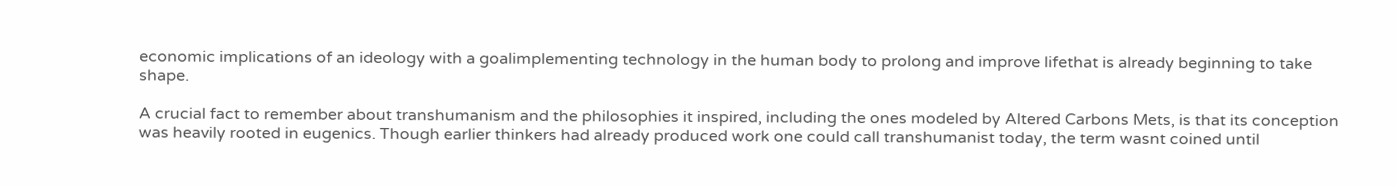economic implications of an ideology with a goalimplementing technology in the human body to prolong and improve lifethat is already beginning to take shape.

A crucial fact to remember about transhumanism and the philosophies it inspired, including the ones modeled by Altered Carbons Mets, is that its conception was heavily rooted in eugenics. Though earlier thinkers had already produced work one could call transhumanist today, the term wasnt coined until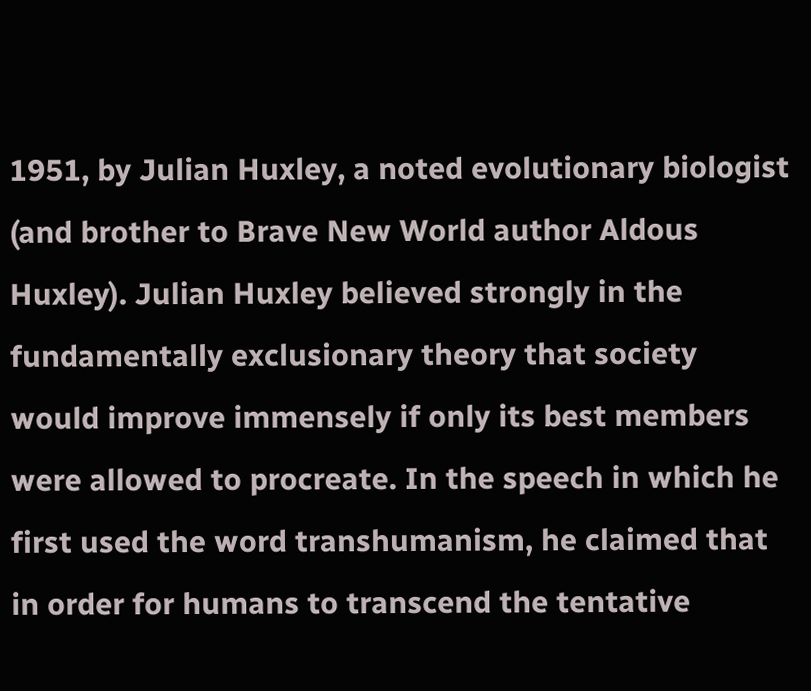1951, by Julian Huxley, a noted evolutionary biologist (and brother to Brave New World author Aldous Huxley). Julian Huxley believed strongly in the fundamentally exclusionary theory that society would improve immensely if only its best members were allowed to procreate. In the speech in which he first used the word transhumanism, he claimed that in order for humans to transcend the tentative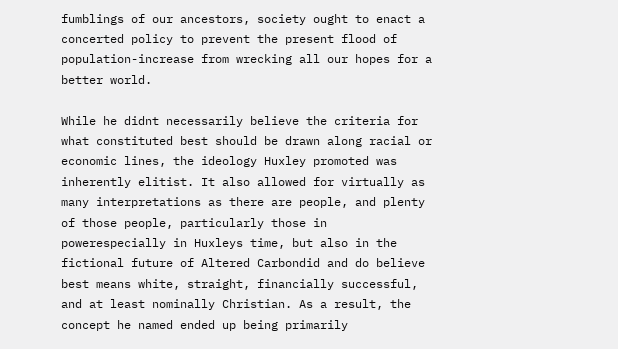fumblings of our ancestors, society ought to enact a concerted policy to prevent the present flood of population-increase from wrecking all our hopes for a better world.

While he didnt necessarily believe the criteria for what constituted best should be drawn along racial or economic lines, the ideology Huxley promoted was inherently elitist. It also allowed for virtually as many interpretations as there are people, and plenty of those people, particularly those in powerespecially in Huxleys time, but also in the fictional future of Altered Carbondid and do believe best means white, straight, financially successful, and at least nominally Christian. As a result, the concept he named ended up being primarily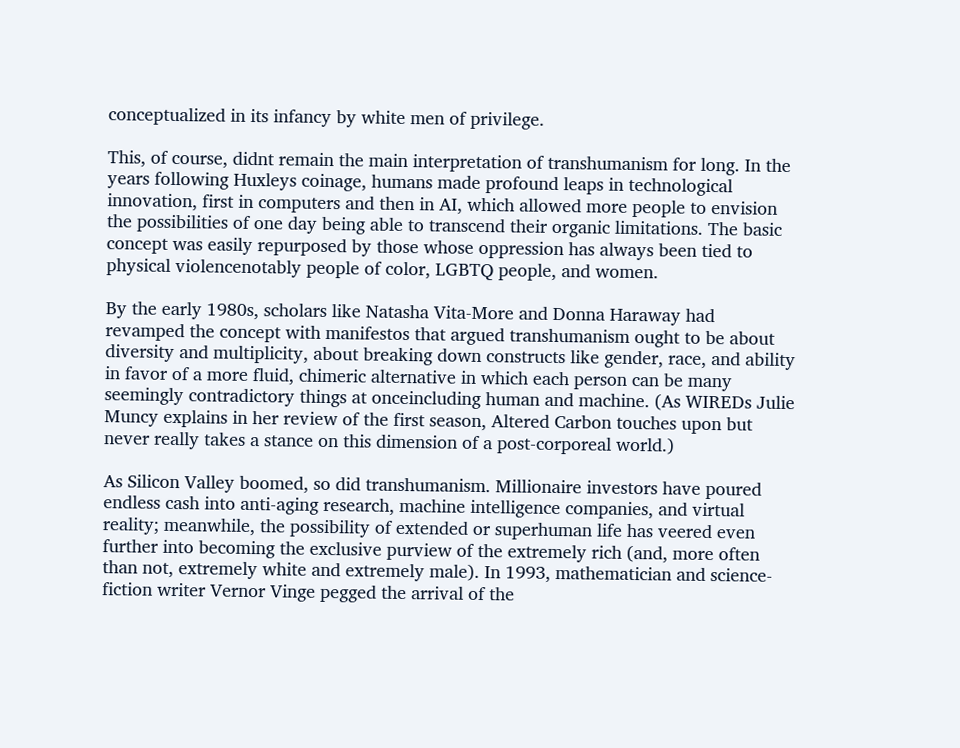conceptualized in its infancy by white men of privilege.

This, of course, didnt remain the main interpretation of transhumanism for long. In the years following Huxleys coinage, humans made profound leaps in technological innovation, first in computers and then in AI, which allowed more people to envision the possibilities of one day being able to transcend their organic limitations. The basic concept was easily repurposed by those whose oppression has always been tied to physical violencenotably people of color, LGBTQ people, and women.

By the early 1980s, scholars like Natasha Vita-More and Donna Haraway had revamped the concept with manifestos that argued transhumanism ought to be about diversity and multiplicity, about breaking down constructs like gender, race, and ability in favor of a more fluid, chimeric alternative in which each person can be many seemingly contradictory things at onceincluding human and machine. (As WIREDs Julie Muncy explains in her review of the first season, Altered Carbon touches upon but never really takes a stance on this dimension of a post-corporeal world.)

As Silicon Valley boomed, so did transhumanism. Millionaire investors have poured endless cash into anti-aging research, machine intelligence companies, and virtual reality; meanwhile, the possibility of extended or superhuman life has veered even further into becoming the exclusive purview of the extremely rich (and, more often than not, extremely white and extremely male). In 1993, mathematician and science-fiction writer Vernor Vinge pegged the arrival of the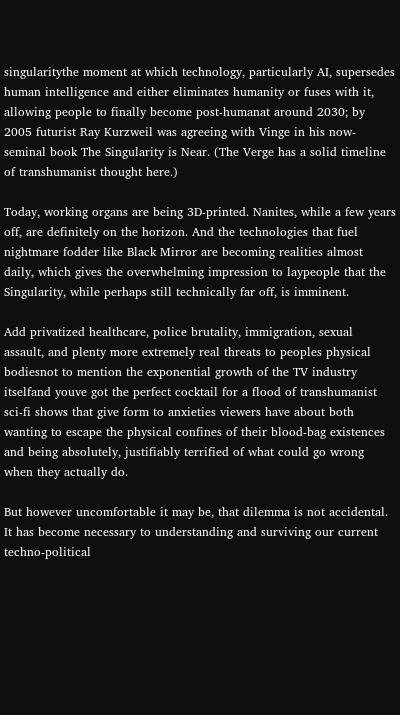singularitythe moment at which technology, particularly AI, supersedes human intelligence and either eliminates humanity or fuses with it, allowing people to finally become post-humanat around 2030; by 2005 futurist Ray Kurzweil was agreeing with Vinge in his now-seminal book The Singularity is Near. (The Verge has a solid timeline of transhumanist thought here.)

Today, working organs are being 3D-printed. Nanites, while a few years off, are definitely on the horizon. And the technologies that fuel nightmare fodder like Black Mirror are becoming realities almost daily, which gives the overwhelming impression to laypeople that the Singularity, while perhaps still technically far off, is imminent.

Add privatized healthcare, police brutality, immigration, sexual assault, and plenty more extremely real threats to peoples physical bodiesnot to mention the exponential growth of the TV industry itselfand youve got the perfect cocktail for a flood of transhumanist sci-fi shows that give form to anxieties viewers have about both wanting to escape the physical confines of their blood-bag existences and being absolutely, justifiably terrified of what could go wrong when they actually do.

But however uncomfortable it may be, that dilemma is not accidental. It has become necessary to understanding and surviving our current techno-political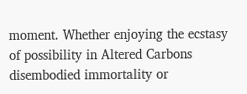moment. Whether enjoying the ecstasy of possibility in Altered Carbons disembodied immortality or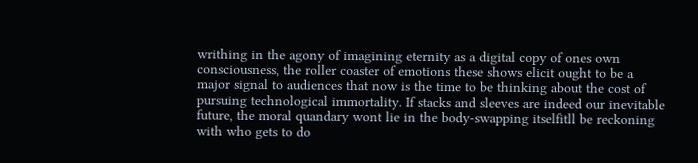writhing in the agony of imagining eternity as a digital copy of ones own consciousness, the roller coaster of emotions these shows elicit ought to be a major signal to audiences that now is the time to be thinking about the cost of pursuing technological immortality. If stacks and sleeves are indeed our inevitable future, the moral quandary wont lie in the body-swapping itselfitll be reckoning with who gets to do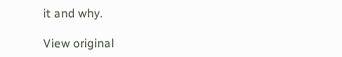it and why.

View original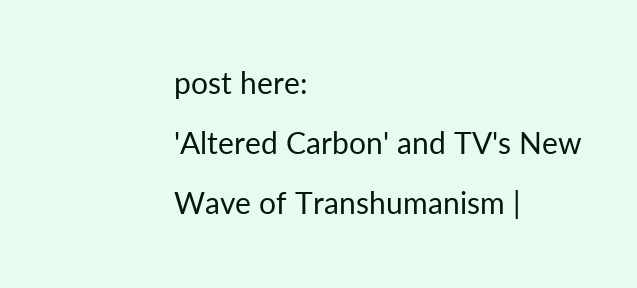post here:
'Altered Carbon' and TV's New Wave of Transhumanism |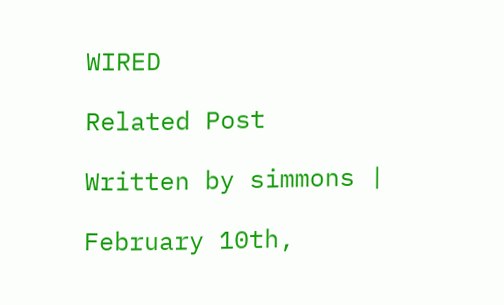WIRED

Related Post

Written by simmons |

February 10th,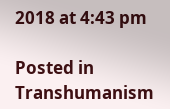2018 at 4:43 pm

Posted in Transhumanism